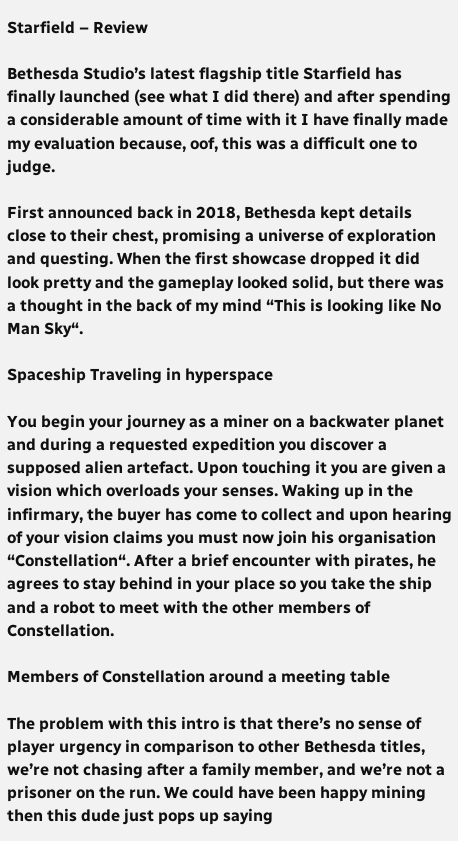Starfield – Review

Bethesda Studio’s latest flagship title Starfield has finally launched (see what I did there) and after spending a considerable amount of time with it I have finally made my evaluation because, oof, this was a difficult one to judge.

First announced back in 2018, Bethesda kept details close to their chest, promising a universe of exploration and questing. When the first showcase dropped it did look pretty and the gameplay looked solid, but there was a thought in the back of my mind “This is looking like No Man Sky“.

Spaceship Traveling in hyperspace

You begin your journey as a miner on a backwater planet and during a requested expedition you discover a supposed alien artefact. Upon touching it you are given a vision which overloads your senses. Waking up in the infirmary, the buyer has come to collect and upon hearing of your vision claims you must now join his organisation “Constellation“. After a brief encounter with pirates, he agrees to stay behind in your place so you take the ship and a robot to meet with the other members of Constellation.

Members of Constellation around a meeting table

The problem with this intro is that there’s no sense of player urgency in comparison to other Bethesda titles, we’re not chasing after a family member, and we’re not a prisoner on the run. We could have been happy mining then this dude just pops up saying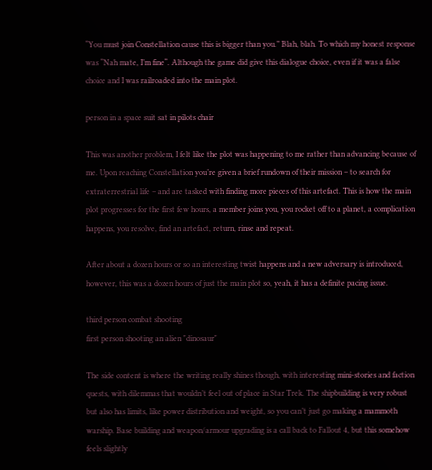“You must join Constellation cause this is bigger than you.” Blah, blah. To which my honest response was “Nah mate, I’m fine“. Although the game did give this dialogue choice, even if it was a false choice and I was railroaded into the main plot.

person in a space suit sat in pilots chair

This was another problem, I felt like the plot was happening to me rather than advancing because of me. Upon reaching Constellation you’re given a brief rundown of their mission – to search for extraterrestrial life – and are tasked with finding more pieces of this artefact. This is how the main plot progresses for the first few hours, a member joins you, you rocket off to a planet, a complication happens, you resolve, find an artefact, return, rinse and repeat.

After about a dozen hours or so an interesting twist happens and a new adversary is introduced, however, this was a dozen hours of just the main plot so, yeah, it has a definite pacing issue.

third person combat shooting
first person shooting an alien "dinosaur"

The side content is where the writing really shines though, with interesting mini-stories and faction quests, with dilemmas that wouldn’t feel out of place in Star Trek. The shipbuilding is very robust but also has limits, like power distribution and weight, so you can’t just go making a mammoth warship. Base building and weapon/armour upgrading is a call back to Fallout 4, but this somehow feels slightly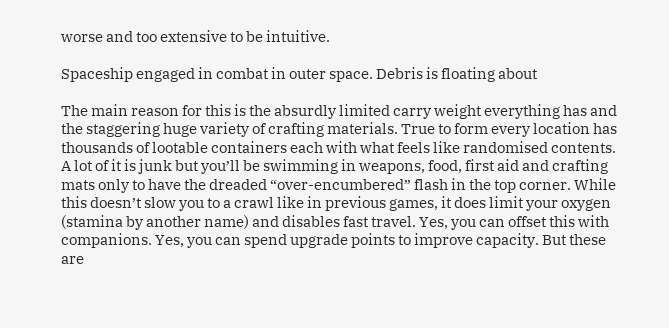worse and too extensive to be intuitive.

Spaceship engaged in combat in outer space. Debris is floating about

The main reason for this is the absurdly limited carry weight everything has and the staggering huge variety of crafting materials. True to form every location has thousands of lootable containers each with what feels like randomised contents. A lot of it is junk but you’ll be swimming in weapons, food, first aid and crafting mats only to have the dreaded “over-encumbered” flash in the top corner. While this doesn’t slow you to a crawl like in previous games, it does limit your oxygen (stamina by another name) and disables fast travel. Yes, you can offset this with companions. Yes, you can spend upgrade points to improve capacity. But these are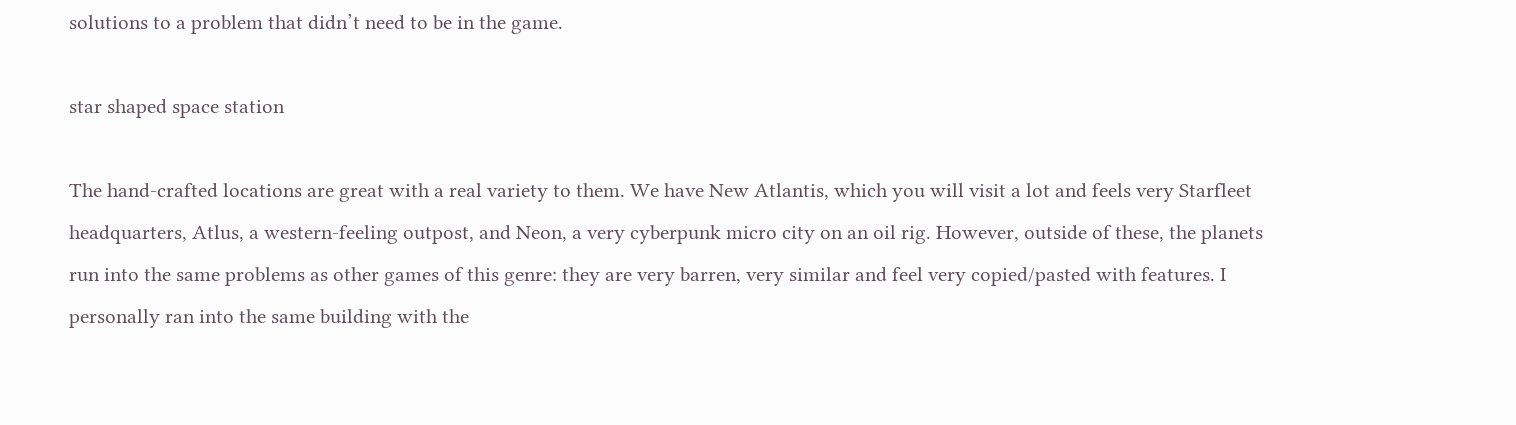solutions to a problem that didn’t need to be in the game.

star shaped space station

The hand-crafted locations are great with a real variety to them. We have New Atlantis, which you will visit a lot and feels very Starfleet headquarters, Atlus, a western-feeling outpost, and Neon, a very cyberpunk micro city on an oil rig. However, outside of these, the planets run into the same problems as other games of this genre: they are very barren, very similar and feel very copied/pasted with features. I personally ran into the same building with the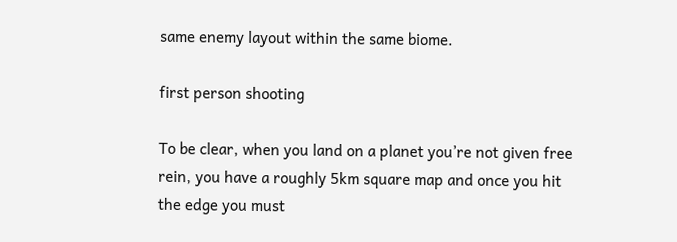same enemy layout within the same biome.

first person shooting

To be clear, when you land on a planet you’re not given free rein, you have a roughly 5km square map and once you hit the edge you must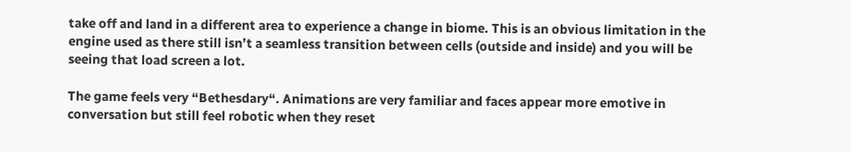take off and land in a different area to experience a change in biome. This is an obvious limitation in the engine used as there still isn’t a seamless transition between cells (outside and inside) and you will be seeing that load screen a lot.

The game feels very “Bethesdary“. Animations are very familiar and faces appear more emotive in conversation but still feel robotic when they reset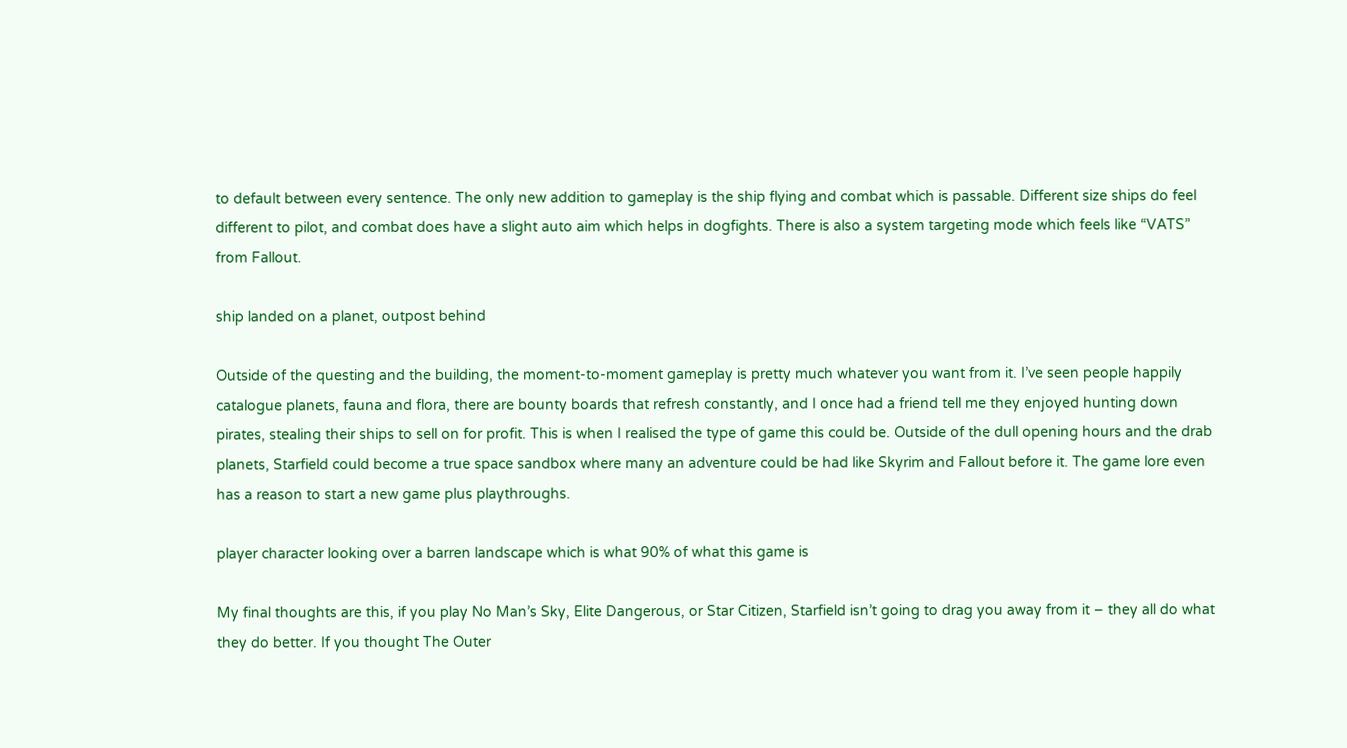to default between every sentence. The only new addition to gameplay is the ship flying and combat which is passable. Different size ships do feel different to pilot, and combat does have a slight auto aim which helps in dogfights. There is also a system targeting mode which feels like “VATS” from Fallout.

ship landed on a planet, outpost behind

Outside of the questing and the building, the moment-to-moment gameplay is pretty much whatever you want from it. I’ve seen people happily catalogue planets, fauna and flora, there are bounty boards that refresh constantly, and I once had a friend tell me they enjoyed hunting down pirates, stealing their ships to sell on for profit. This is when I realised the type of game this could be. Outside of the dull opening hours and the drab planets, Starfield could become a true space sandbox where many an adventure could be had like Skyrim and Fallout before it. The game lore even has a reason to start a new game plus playthroughs.

player character looking over a barren landscape which is what 90% of what this game is

My final thoughts are this, if you play No Man’s Sky, Elite Dangerous, or Star Citizen, Starfield isn’t going to drag you away from it – they all do what they do better. If you thought The Outer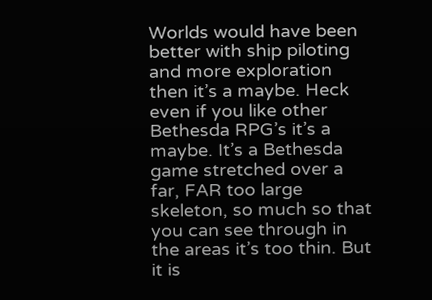Worlds would have been better with ship piloting and more exploration then it’s a maybe. Heck even if you like other Bethesda RPG’s it’s a maybe. It’s a Bethesda game stretched over a far, FAR too large skeleton, so much so that you can see through in the areas it’s too thin. But it is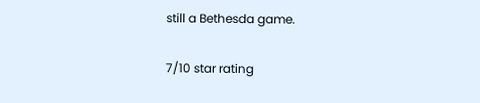still a Bethesda game.

7/10 star rating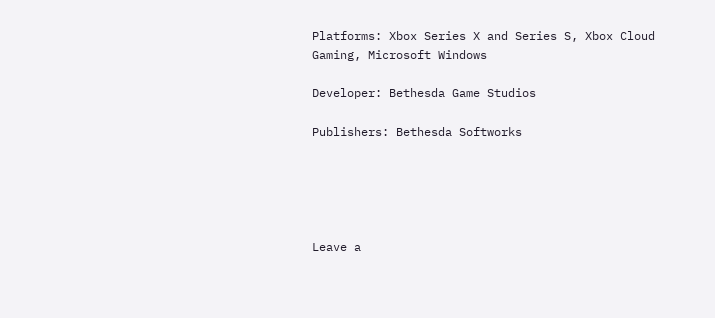Platforms: Xbox Series X and Series S, Xbox Cloud Gaming, Microsoft Windows

Developer: Bethesda Game Studios

Publishers: Bethesda Softworks





Leave a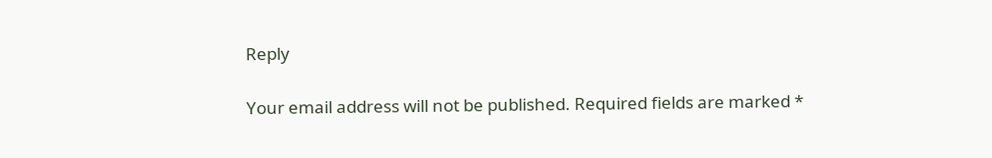Reply

Your email address will not be published. Required fields are marked *